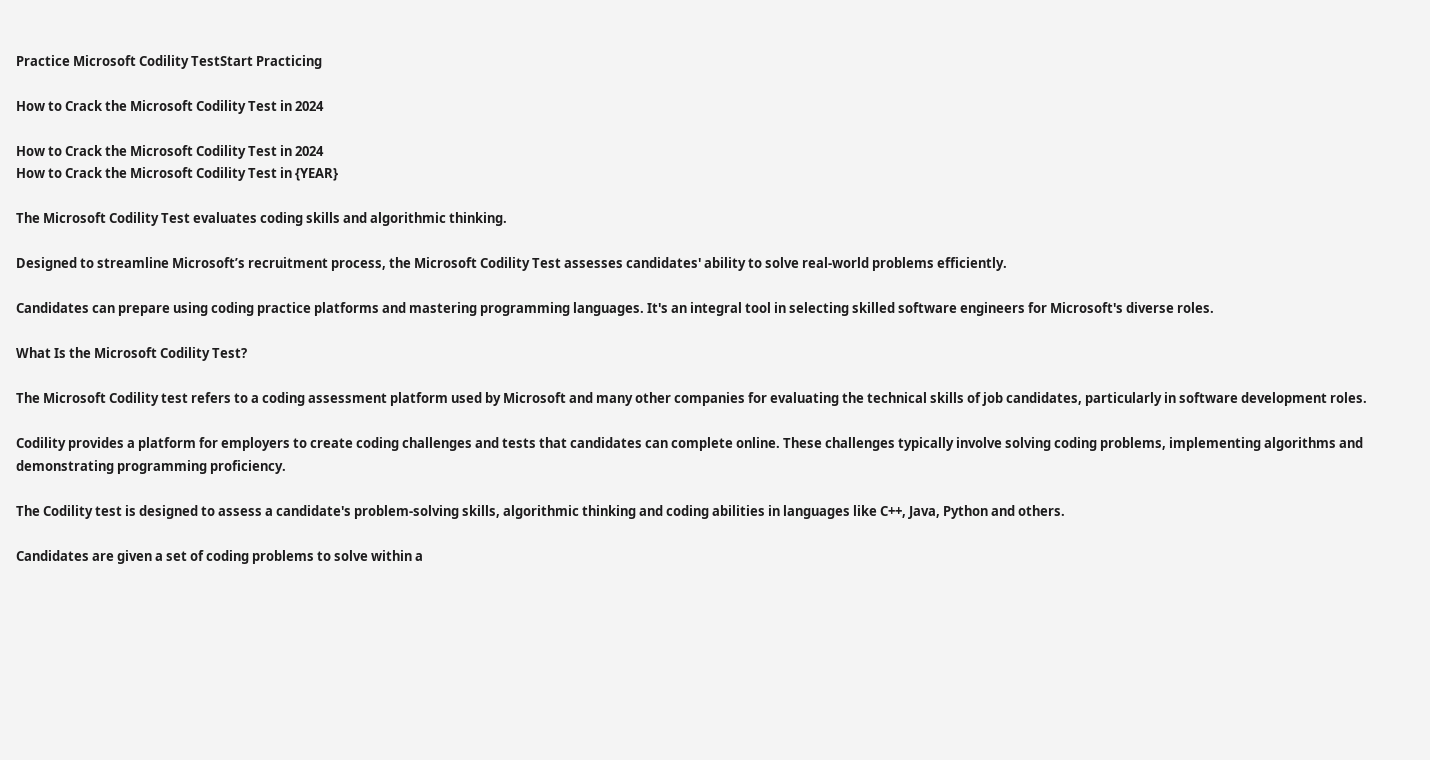Practice Microsoft Codility TestStart Practicing

How to Crack the Microsoft Codility Test in 2024

How to Crack the Microsoft Codility Test in 2024
How to Crack the Microsoft Codility Test in {YEAR}

The Microsoft Codility Test evaluates coding skills and algorithmic thinking.

Designed to streamline Microsoft’s recruitment process, the Microsoft Codility Test assesses candidates' ability to solve real-world problems efficiently.

Candidates can prepare using coding practice platforms and mastering programming languages. It's an integral tool in selecting skilled software engineers for Microsoft's diverse roles.

What Is the Microsoft Codility Test?

The Microsoft Codility test refers to a coding assessment platform used by Microsoft and many other companies for evaluating the technical skills of job candidates, particularly in software development roles.

Codility provides a platform for employers to create coding challenges and tests that candidates can complete online. These challenges typically involve solving coding problems, implementing algorithms and demonstrating programming proficiency.

The Codility test is designed to assess a candidate's problem-solving skills, algorithmic thinking and coding abilities in languages like C++, Java, Python and others.

Candidates are given a set of coding problems to solve within a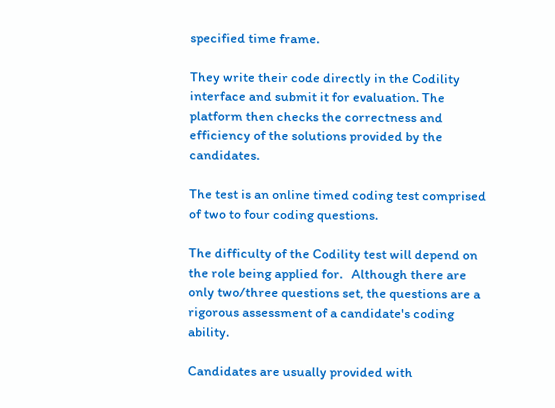specified time frame.

They write their code directly in the Codility interface and submit it for evaluation. The platform then checks the correctness and efficiency of the solutions provided by the candidates.

The test is an online timed coding test comprised of two to four coding questions.

The difficulty of the Codility test will depend on the role being applied for.   Although there are only two/three questions set, the questions are a rigorous assessment of a candidate's coding ability.

Candidates are usually provided with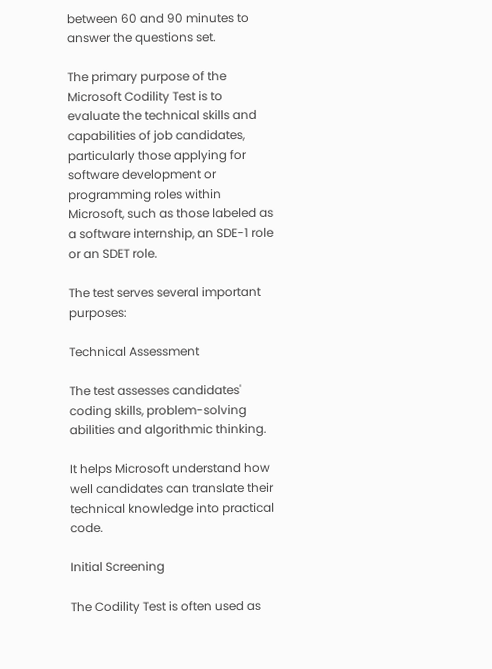between 60 and 90 minutes to answer the questions set.

The primary purpose of the Microsoft Codility Test is to evaluate the technical skills and capabilities of job candidates, particularly those applying for software development or programming roles within Microsoft, such as those labeled as a software internship, an SDE-1 role or an SDET role.

The test serves several important purposes:

Technical Assessment

The test assesses candidates' coding skills, problem-solving abilities and algorithmic thinking.

It helps Microsoft understand how well candidates can translate their technical knowledge into practical code.

Initial Screening

The Codility Test is often used as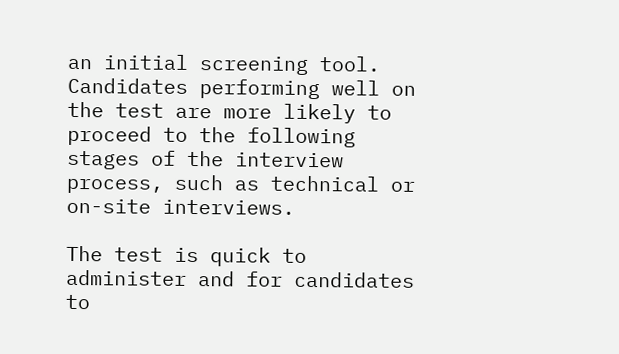an initial screening tool. Candidates performing well on the test are more likely to proceed to the following stages of the interview process, such as technical or on-site interviews.

The test is quick to administer and for candidates to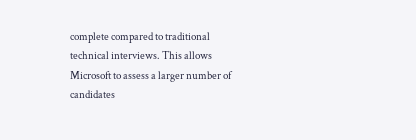complete compared to traditional technical interviews. This allows Microsoft to assess a larger number of candidates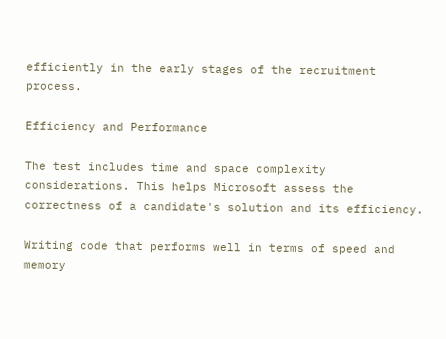efficiently in the early stages of the recruitment process.

Efficiency and Performance

The test includes time and space complexity considerations. This helps Microsoft assess the correctness of a candidate's solution and its efficiency.

Writing code that performs well in terms of speed and memory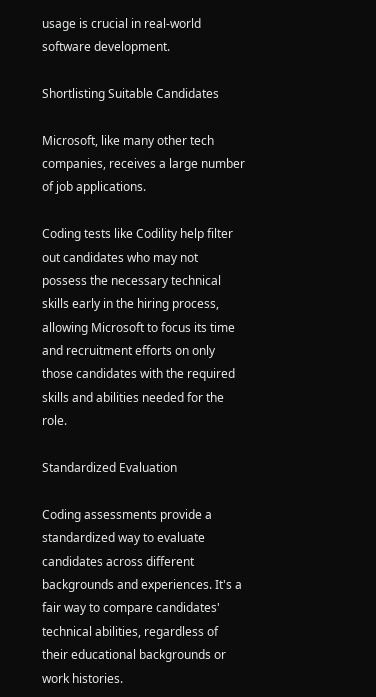usage is crucial in real-world software development.

Shortlisting Suitable Candidates

Microsoft, like many other tech companies, receives a large number of job applications.

Coding tests like Codility help filter out candidates who may not possess the necessary technical skills early in the hiring process, allowing Microsoft to focus its time and recruitment efforts on only those candidates with the required skills and abilities needed for the role.

Standardized Evaluation

Coding assessments provide a standardized way to evaluate candidates across different backgrounds and experiences. It's a fair way to compare candidates' technical abilities, regardless of their educational backgrounds or work histories.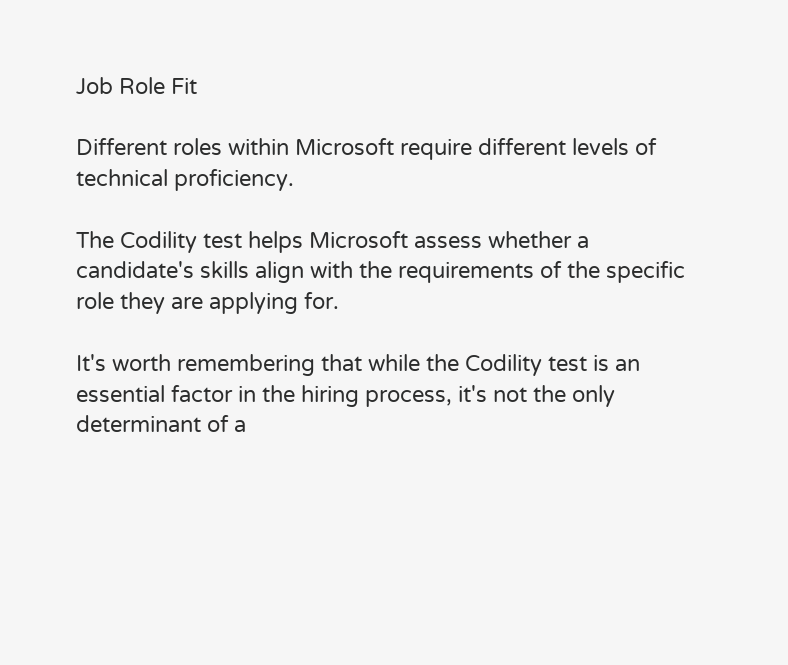Job Role Fit

Different roles within Microsoft require different levels of technical proficiency.

The Codility test helps Microsoft assess whether a candidate's skills align with the requirements of the specific role they are applying for.

It's worth remembering that while the Codility test is an essential factor in the hiring process, it's not the only determinant of a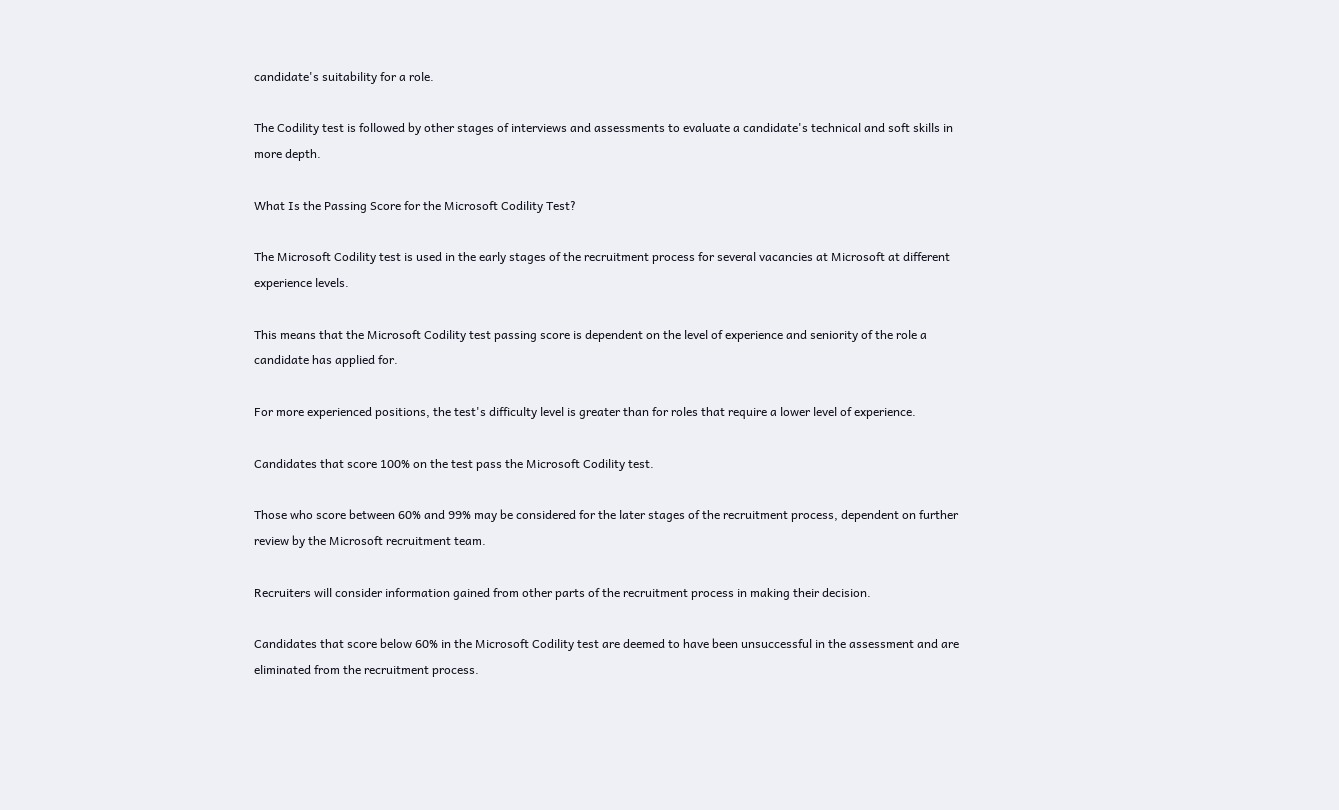candidate's suitability for a role.

The Codility test is followed by other stages of interviews and assessments to evaluate a candidate's technical and soft skills in more depth.

What Is the Passing Score for the Microsoft Codility Test?

The Microsoft Codility test is used in the early stages of the recruitment process for several vacancies at Microsoft at different experience levels.

This means that the Microsoft Codility test passing score is dependent on the level of experience and seniority of the role a candidate has applied for.

For more experienced positions, the test's difficulty level is greater than for roles that require a lower level of experience.

Candidates that score 100% on the test pass the Microsoft Codility test.

Those who score between 60% and 99% may be considered for the later stages of the recruitment process, dependent on further review by the Microsoft recruitment team.

Recruiters will consider information gained from other parts of the recruitment process in making their decision.

Candidates that score below 60% in the Microsoft Codility test are deemed to have been unsuccessful in the assessment and are eliminated from the recruitment process.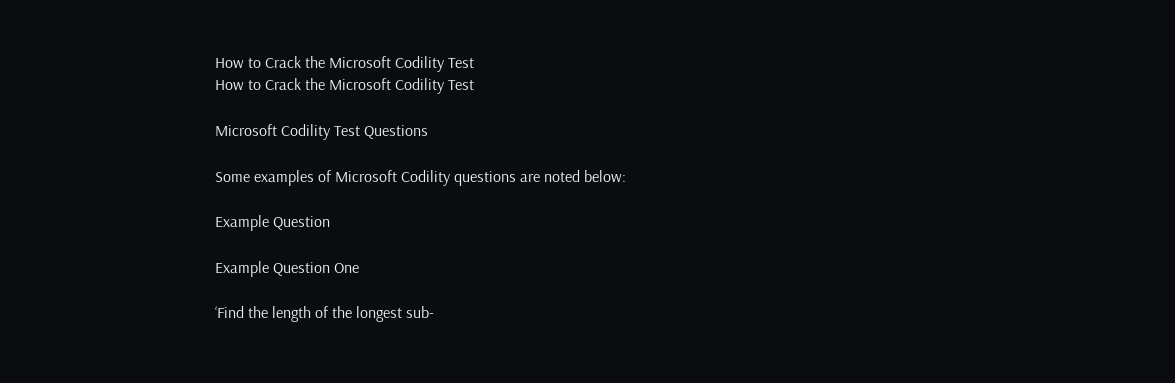How to Crack the Microsoft Codility Test
How to Crack the Microsoft Codility Test

Microsoft Codility Test Questions

Some examples of Microsoft Codility questions are noted below:

Example Question

Example Question One

‘Find the length of the longest sub-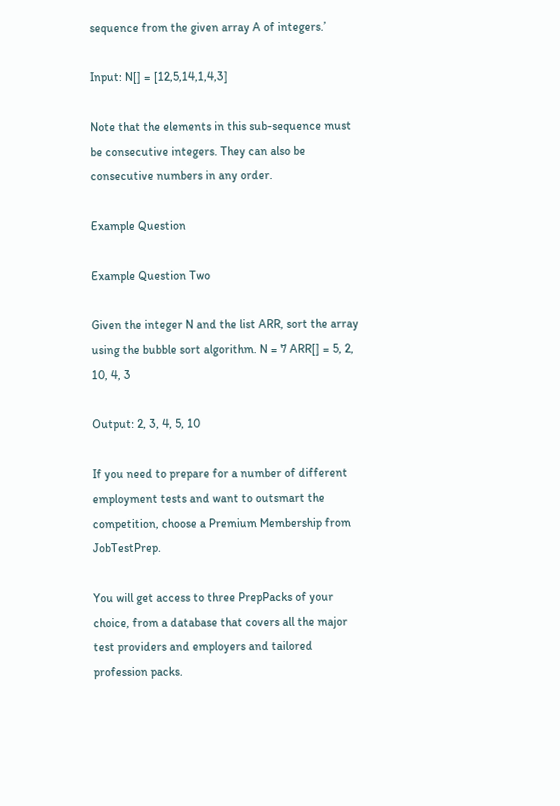sequence from the given array A of integers.’

Input: N[] = [12,5,14,1,4,3]

Note that the elements in this sub-sequence must be consecutive integers. They can also be consecutive numbers in any order.

Example Question

Example Question Two

Given the integer N and the list ARR, sort the array using the bubble sort algorithm. N = 7 ARR[] = 5, 2, 10, 4, 3

Output: 2, 3, 4, 5, 10

If you need to prepare for a number of different employment tests and want to outsmart the competition, choose a Premium Membership from JobTestPrep.

You will get access to three PrepPacks of your choice, from a database that covers all the major test providers and employers and tailored profession packs.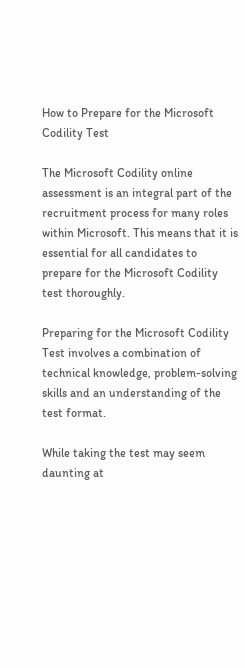How to Prepare for the Microsoft Codility Test

The Microsoft Codility online assessment is an integral part of the recruitment process for many roles within Microsoft. This means that it is essential for all candidates to prepare for the Microsoft Codility test thoroughly.

Preparing for the Microsoft Codility Test involves a combination of technical knowledge, problem-solving skills and an understanding of the test format.

While taking the test may seem daunting at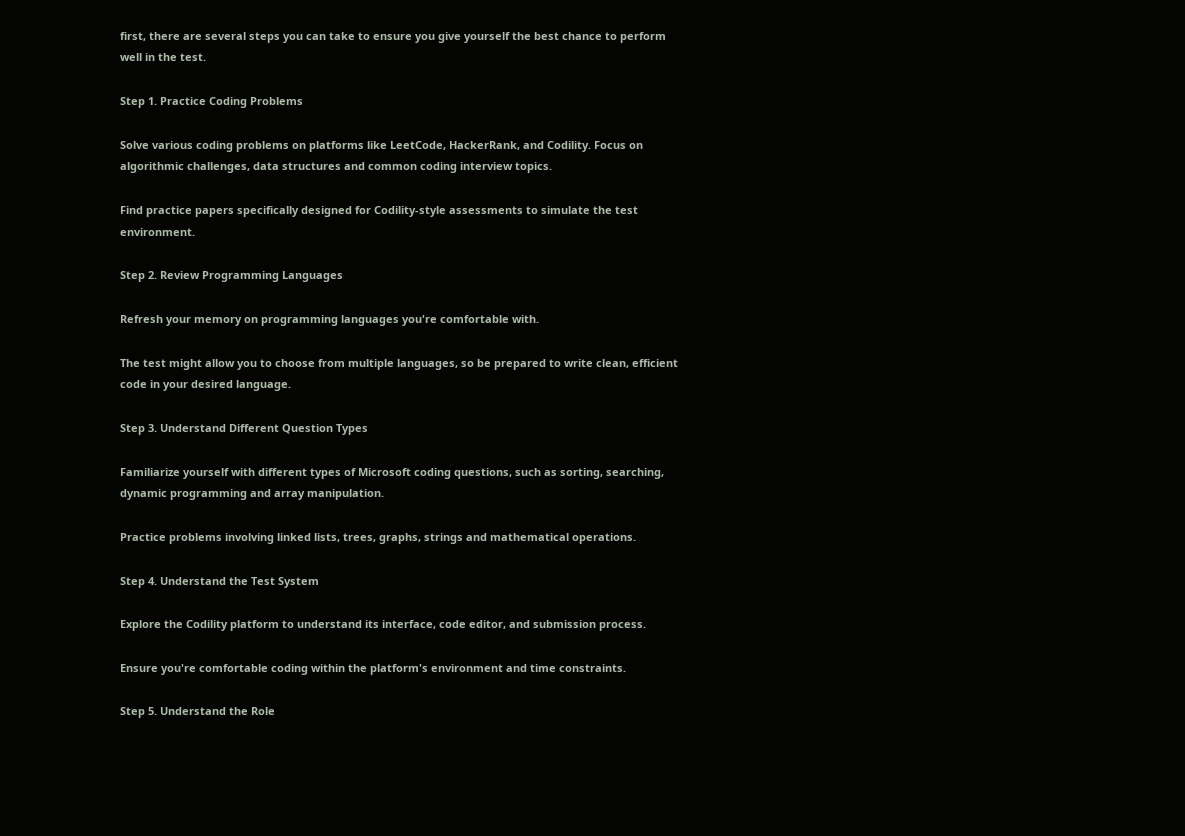first, there are several steps you can take to ensure you give yourself the best chance to perform well in the test.

Step 1. Practice Coding Problems

Solve various coding problems on platforms like LeetCode, HackerRank, and Codility. Focus on algorithmic challenges, data structures and common coding interview topics.

Find practice papers specifically designed for Codility-style assessments to simulate the test environment.

Step 2. Review Programming Languages

Refresh your memory on programming languages you're comfortable with.

The test might allow you to choose from multiple languages, so be prepared to write clean, efficient code in your desired language.

Step 3. Understand Different Question Types

Familiarize yourself with different types of Microsoft coding questions, such as sorting, searching, dynamic programming and array manipulation.

Practice problems involving linked lists, trees, graphs, strings and mathematical operations.

Step 4. Understand the Test System

Explore the Codility platform to understand its interface, code editor, and submission process.

Ensure you're comfortable coding within the platform's environment and time constraints.

Step 5. Understand the Role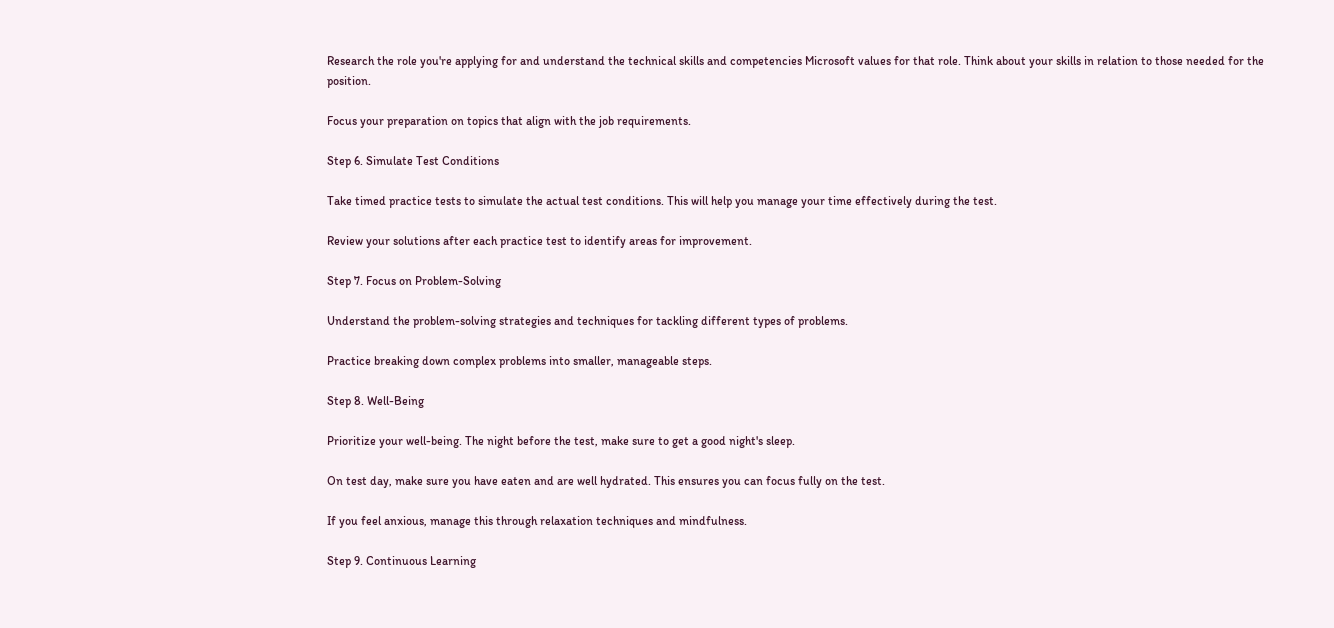Research the role you're applying for and understand the technical skills and competencies Microsoft values for that role. Think about your skills in relation to those needed for the position.

Focus your preparation on topics that align with the job requirements.

Step 6. Simulate Test Conditions

Take timed practice tests to simulate the actual test conditions. This will help you manage your time effectively during the test.

Review your solutions after each practice test to identify areas for improvement.

Step 7. Focus on Problem-Solving

Understand the problem-solving strategies and techniques for tackling different types of problems.

Practice breaking down complex problems into smaller, manageable steps.

Step 8. Well-Being

Prioritize your well-being. The night before the test, make sure to get a good night's sleep.

On test day, make sure you have eaten and are well hydrated. This ensures you can focus fully on the test.

If you feel anxious, manage this through relaxation techniques and mindfulness.

Step 9. Continuous Learning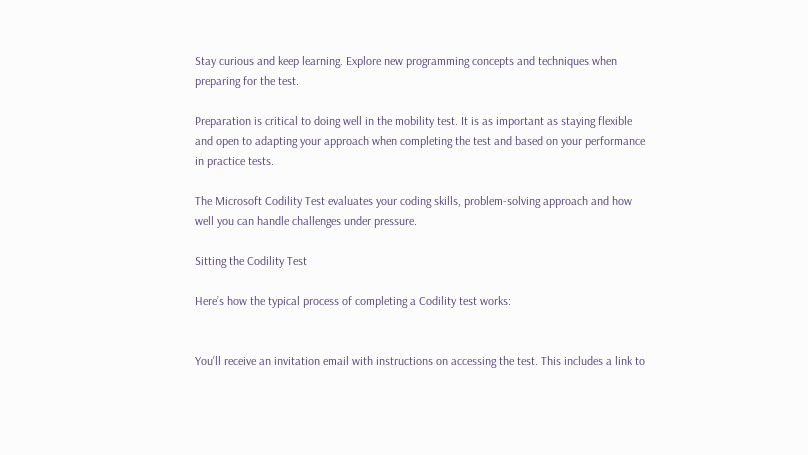Stay curious and keep learning. Explore new programming concepts and techniques when preparing for the test.

Preparation is critical to doing well in the mobility test. It is as important as staying flexible and open to adapting your approach when completing the test and based on your performance in practice tests.

The Microsoft Codility Test evaluates your coding skills, problem-solving approach and how well you can handle challenges under pressure.

Sitting the Codility Test

Here’s how the typical process of completing a Codility test works:


You'll receive an invitation email with instructions on accessing the test. This includes a link to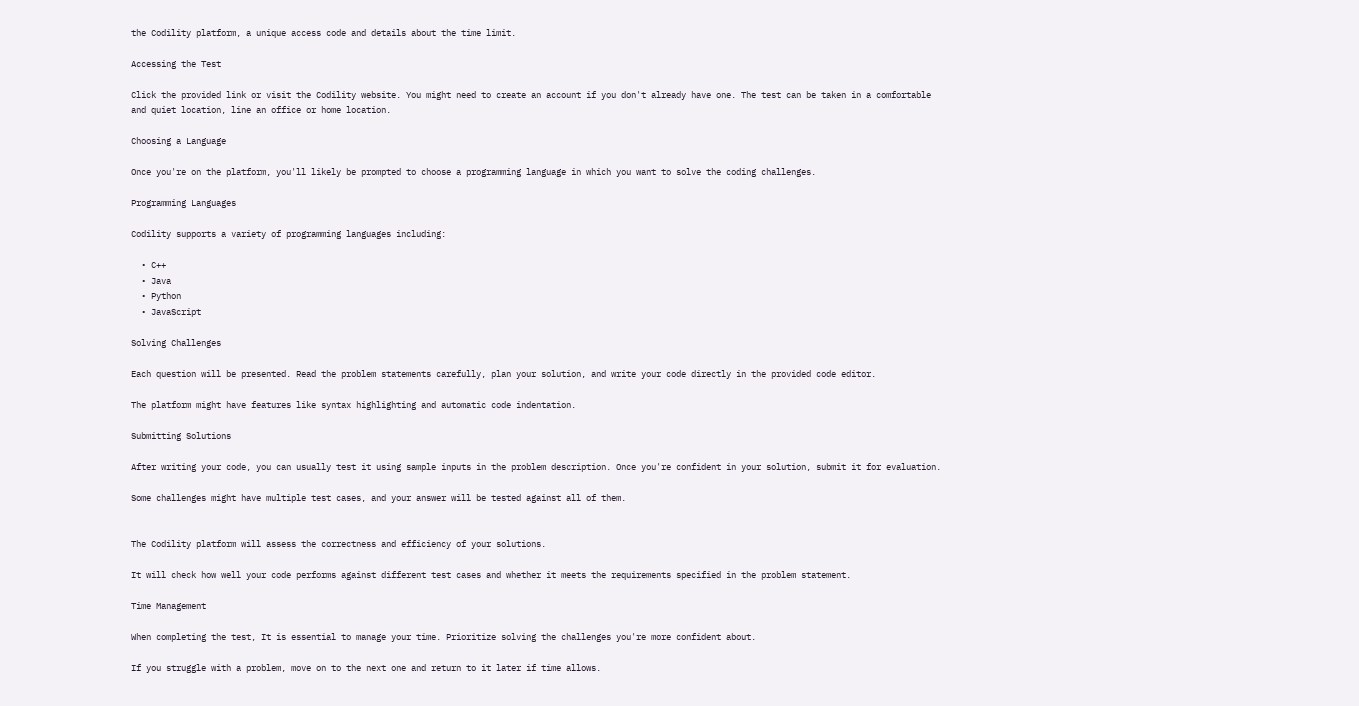the Codility platform, a unique access code and details about the time limit.

Accessing the Test

Click the provided link or visit the Codility website. You might need to create an account if you don't already have one. The test can be taken in a comfortable and quiet location, line an office or home location.

Choosing a Language

Once you're on the platform, you'll likely be prompted to choose a programming language in which you want to solve the coding challenges.

Programming Languages

Codility supports a variety of programming languages including:

  • C++
  • Java
  • Python
  • JavaScript

Solving Challenges

Each question will be presented. Read the problem statements carefully, plan your solution, and write your code directly in the provided code editor.

The platform might have features like syntax highlighting and automatic code indentation.

Submitting Solutions

After writing your code, you can usually test it using sample inputs in the problem description. Once you're confident in your solution, submit it for evaluation.

Some challenges might have multiple test cases, and your answer will be tested against all of them.


The Codility platform will assess the correctness and efficiency of your solutions.

It will check how well your code performs against different test cases and whether it meets the requirements specified in the problem statement.

Time Management

When completing the test, It is essential to manage your time. Prioritize solving the challenges you're more confident about.

If you struggle with a problem, move on to the next one and return to it later if time allows.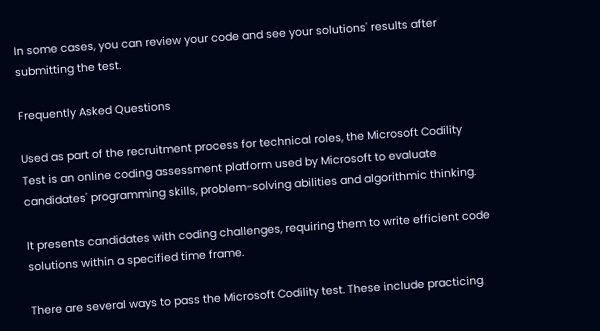In some cases, you can review your code and see your solutions' results after submitting the test.

Frequently Asked Questions

Used as part of the recruitment process for technical roles, the Microsoft Codility Test is an online coding assessment platform used by Microsoft to evaluate candidates' programming skills, problem-solving abilities and algorithmic thinking.

It presents candidates with coding challenges, requiring them to write efficient code solutions within a specified time frame.

There are several ways to pass the Microsoft Codility test. These include practicing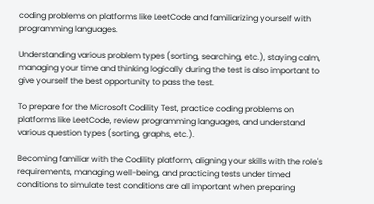coding problems on platforms like LeetCode and familiarizing yourself with programming languages.

Understanding various problem types (sorting, searching, etc.), staying calm, managing your time and thinking logically during the test is also important to give yourself the best opportunity to pass the test.

To prepare for the Microsoft Codility Test, practice coding problems on platforms like LeetCode, review programming languages, and understand various question types (sorting, graphs, etc.).

Becoming familiar with the Codility platform, aligning your skills with the role's requirements, managing well-being, and practicing tests under timed conditions to simulate test conditions are all important when preparing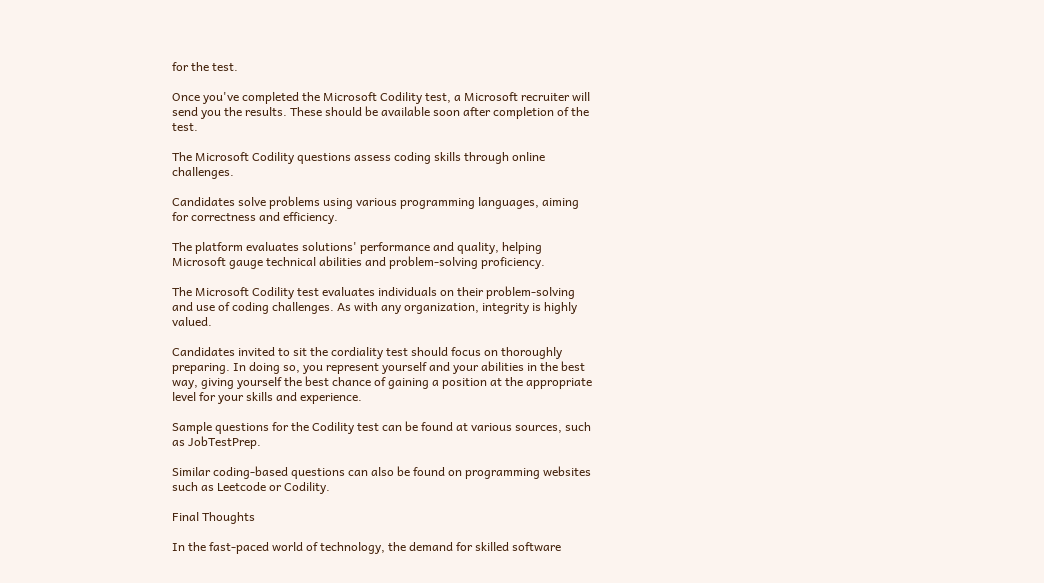for the test.

Once you've completed the Microsoft Codility test, a Microsoft recruiter will send you the results. These should be available soon after completion of the test.

The Microsoft Codility questions assess coding skills through online challenges.

Candidates solve problems using various programming languages, aiming for correctness and efficiency.

The platform evaluates solutions' performance and quality, helping Microsoft gauge technical abilities and problem-solving proficiency.

The Microsoft Codility test evaluates individuals on their problem-solving and use of coding challenges. As with any organization, integrity is highly valued.

Candidates invited to sit the cordiality test should focus on thoroughly preparing. In doing so, you represent yourself and your abilities in the best way, giving yourself the best chance of gaining a position at the appropriate level for your skills and experience.

Sample questions for the Codility test can be found at various sources, such as JobTestPrep.

Similar coding-based questions can also be found on programming websites such as Leetcode or Codility.

Final Thoughts

In the fast-paced world of technology, the demand for skilled software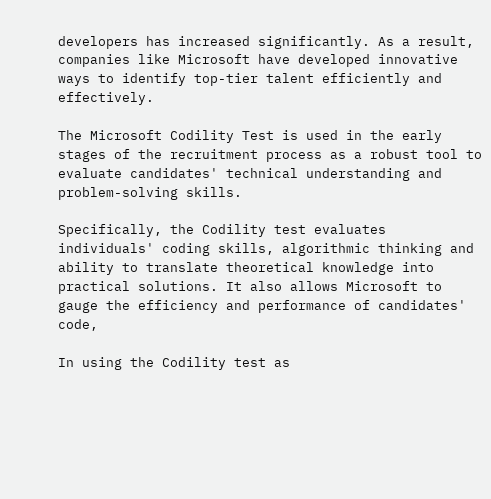developers has increased significantly. As a result, companies like Microsoft have developed innovative ways to identify top-tier talent efficiently and effectively.

The Microsoft Codility Test is used in the early stages of the recruitment process as a robust tool to evaluate candidates' technical understanding and problem-solving skills.

Specifically, the Codility test evaluates individuals' coding skills, algorithmic thinking and ability to translate theoretical knowledge into practical solutions. It also allows Microsoft to gauge the efficiency and performance of candidates' code,

In using the Codility test as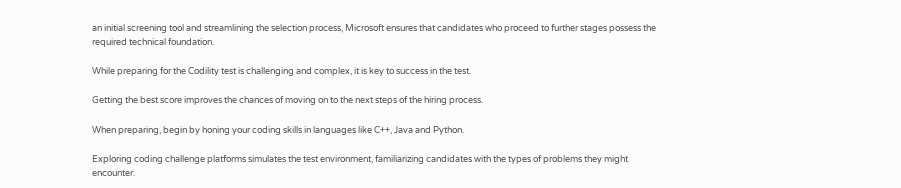an initial screening tool and streamlining the selection process, Microsoft ensures that candidates who proceed to further stages possess the required technical foundation.

While preparing for the Codility test is challenging and complex, it is key to success in the test.

Getting the best score improves the chances of moving on to the next steps of the hiring process.

When preparing, begin by honing your coding skills in languages like C++, Java and Python.

Exploring coding challenge platforms simulates the test environment, familiarizing candidates with the types of problems they might encounter.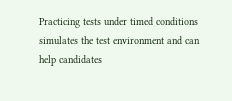Practicing tests under timed conditions simulates the test environment and can help candidates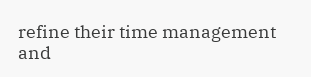refine their time management and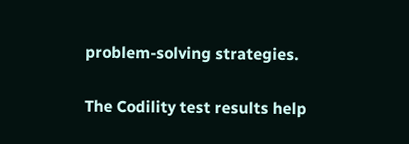problem-solving strategies.

The Codility test results help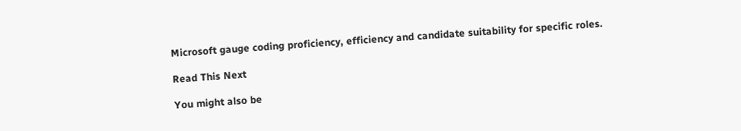Microsoft gauge coding proficiency, efficiency and candidate suitability for specific roles.

Read This Next

You might also be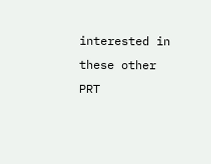interested in these other PRT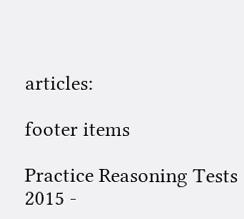articles:

footer items

Practice Reasoning Tests 2015 -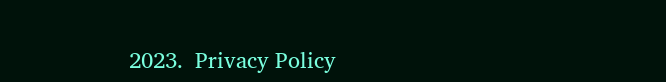2023.  Privacy Policy